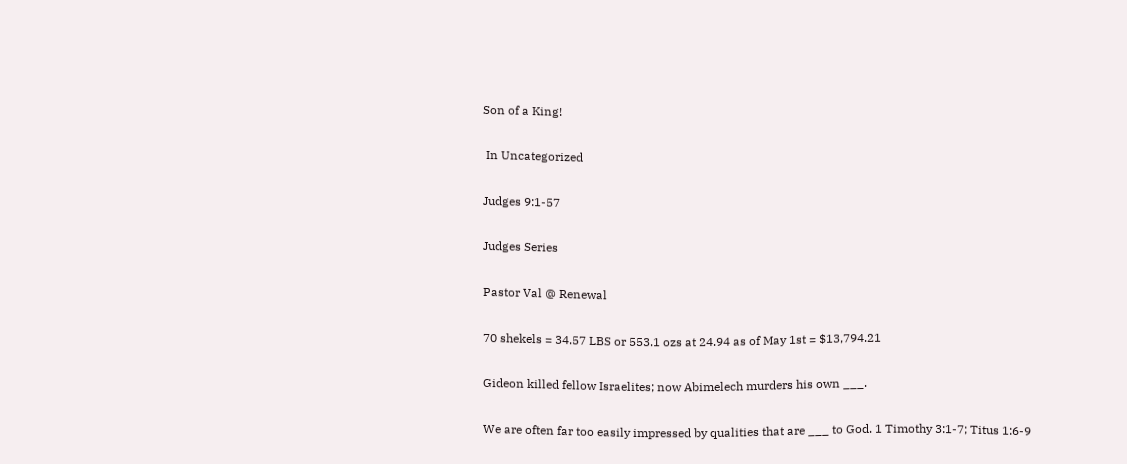Son of a King!

 In Uncategorized

Judges 9:1-57

Judges Series

Pastor Val @ Renewal

70 shekels = 34.57 LBS or 553.1 ozs at 24.94 as of May 1st = $13,794.21

Gideon killed fellow Israelites; now Abimelech murders his own ___.

We are often far too easily impressed by qualities that are ___ to God. 1 Timothy 3:1-7; Titus 1:6-9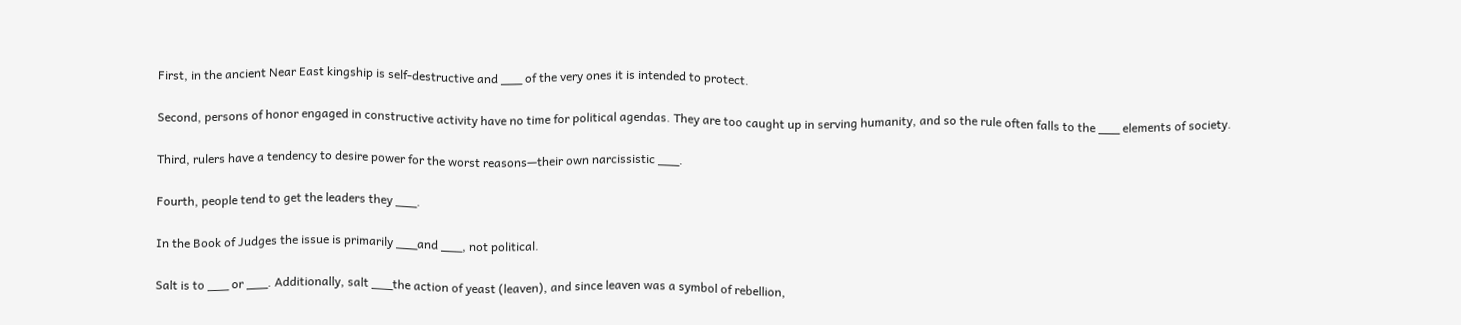First, in the ancient Near East kingship is self-destructive and ___ of the very ones it is intended to protect.

Second, persons of honor engaged in constructive activity have no time for political agendas. They are too caught up in serving humanity, and so the rule often falls to the ___ elements of society.

Third, rulers have a tendency to desire power for the worst reasons—their own narcissistic ___.

Fourth, people tend to get the leaders they ___.

In the Book of Judges the issue is primarily ___and ___, not political.

Salt is to ___ or ___. Additionally, salt ___the action of yeast (leaven), and since leaven was a symbol of rebellion,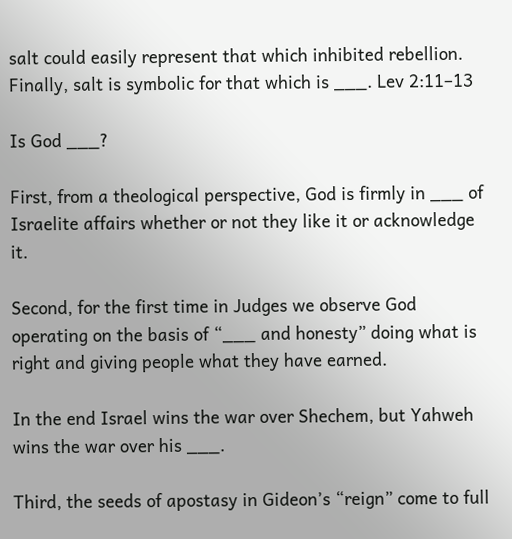salt could easily represent that which inhibited rebellion. Finally, salt is symbolic for that which is ___. Lev 2:11–13

Is God ___?

First, from a theological perspective, God is firmly in ___ of Israelite affairs whether or not they like it or acknowledge it.

Second, for the first time in Judges we observe God operating on the basis of “___ and honesty” doing what is right and giving people what they have earned.

In the end Israel wins the war over Shechem, but Yahweh wins the war over his ___.

Third, the seeds of apostasy in Gideon’s “reign” come to full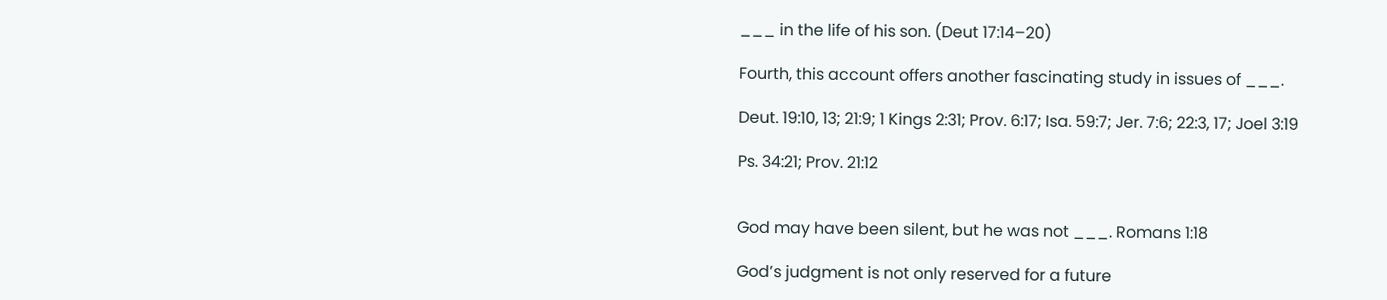___ in the life of his son. (Deut 17:14–20)

Fourth, this account offers another fascinating study in issues of ___.

Deut. 19:10, 13; 21:9; 1 Kings 2:31; Prov. 6:17; Isa. 59:7; Jer. 7:6; 22:3, 17; Joel 3:19

Ps. 34:21; Prov. 21:12


God may have been silent, but he was not ___. Romans 1:18

God’s judgment is not only reserved for a future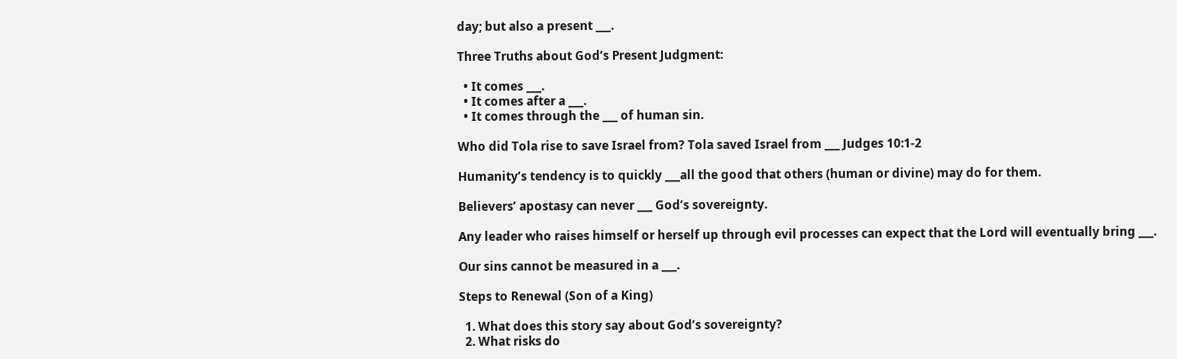day; but also a present ___.

Three Truths about God’s Present Judgment:

  • It comes ___.
  • It comes after a ___.
  • It comes through the ___ of human sin.

Who did Tola rise to save Israel from? Tola saved Israel from ___ Judges 10:1-2

Humanity’s tendency is to quickly ___all the good that others (human or divine) may do for them.

Believers’ apostasy can never ___ God’s sovereignty.

Any leader who raises himself or herself up through evil processes can expect that the Lord will eventually bring ___.

Our sins cannot be measured in a ___.

Steps to Renewal (Son of a King)

  1. What does this story say about God’s sovereignty?
  2. What risks do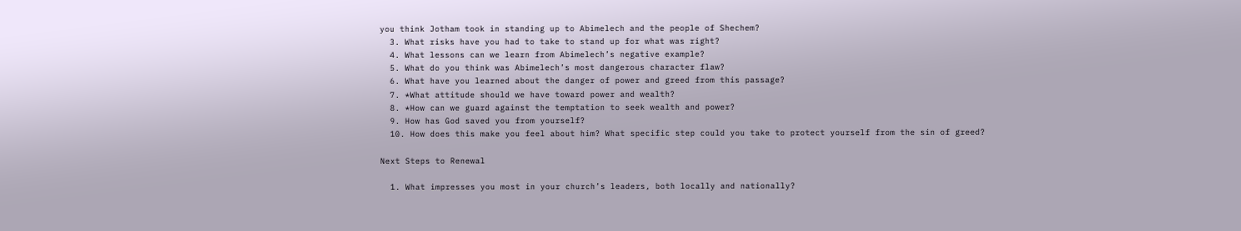you think Jotham took in standing up to Abimelech and the people of Shechem?
  3. What risks have you had to take to stand up for what was right?
  4. What lessons can we learn from Abimelech’s negative example?
  5. What do you think was Abimelech’s most dangerous character flaw?
  6. What have you learned about the danger of power and greed from this passage?
  7. *What attitude should we have toward power and wealth?
  8. *How can we guard against the temptation to seek wealth and power?
  9. How has God saved you from yourself?
  10. How does this make you feel about him? What specific step could you take to protect yourself from the sin of greed?

Next Steps to Renewal

  1. What impresses you most in your church’s leaders, both locally and nationally?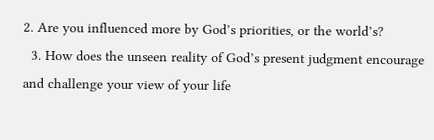2. Are you influenced more by God’s priorities, or the world’s?
  3. How does the unseen reality of God’s present judgment encourage and challenge your view of your life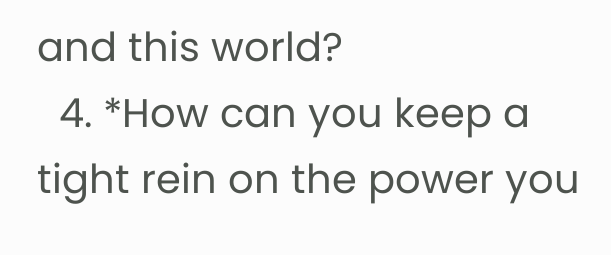and this world?
  4. *How can you keep a tight rein on the power you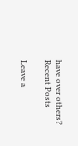have over others?
Recent Posts

Leave a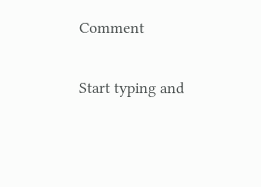Comment

Start typing and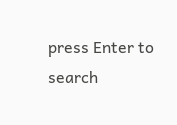press Enter to search